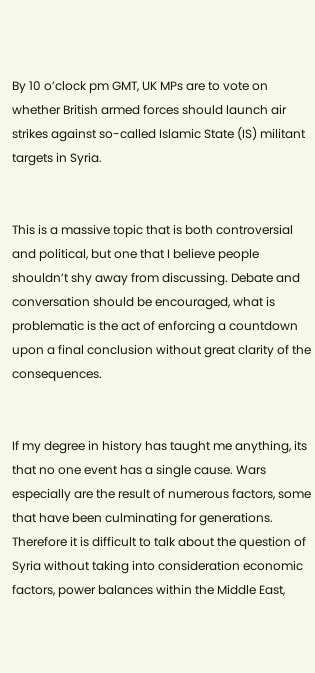By 10 o’clock pm GMT, UK MPs are to vote on whether British armed forces should launch air strikes against so-called Islamic State (IS) militant targets in Syria.


This is a massive topic that is both controversial and political, but one that I believe people shouldn’t shy away from discussing. Debate and conversation should be encouraged, what is problematic is the act of enforcing a countdown upon a final conclusion without great clarity of the consequences.


If my degree in history has taught me anything, its that no one event has a single cause. Wars especially are the result of numerous factors, some that have been culminating for generations. Therefore it is difficult to talk about the question of Syria without taking into consideration economic factors, power balances within the Middle East,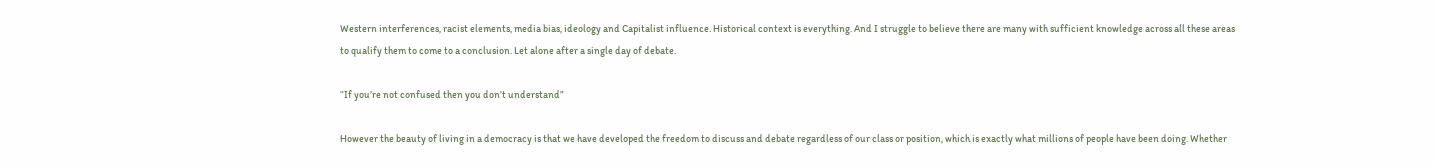Western interferences, racist elements, media bias, ideology and Capitalist influence. Historical context is everything. And I struggle to believe there are many with sufficient knowledge across all these areas to qualify them to come to a conclusion. Let alone after a single day of debate.

“If you’re not confused then you don’t understand”

However the beauty of living in a democracy is that we have developed the freedom to discuss and debate regardless of our class or position, which is exactly what millions of people have been doing. Whether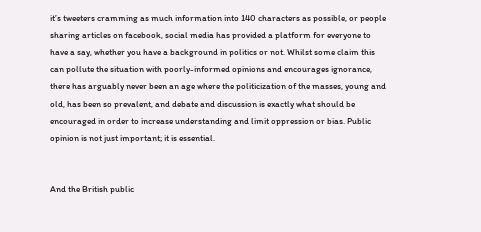it’s tweeters cramming as much information into 140 characters as possible, or people sharing articles on facebook, social media has provided a platform for everyone to have a say, whether you have a background in politics or not. Whilst some claim this can pollute the situation with poorly-informed opinions and encourages ignorance, there has arguably never been an age where the politicization of the masses, young and old, has been so prevalent, and debate and discussion is exactly what should be encouraged in order to increase understanding and limit oppression or bias. Public opinion is not just important; it is essential.


And the British public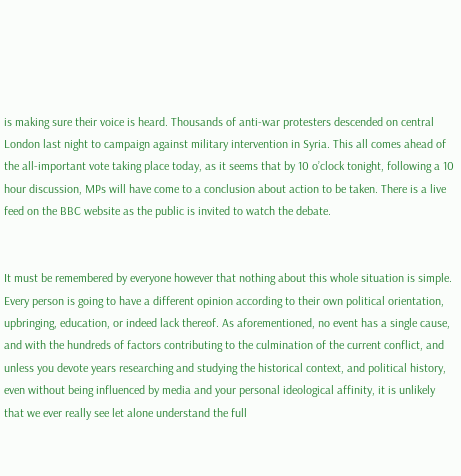is making sure their voice is heard. Thousands of anti-war protesters descended on central London last night to campaign against military intervention in Syria. This all comes ahead of the all-important vote taking place today, as it seems that by 10 o’clock tonight, following a 10 hour discussion, MPs will have come to a conclusion about action to be taken. There is a live feed on the BBC website as the public is invited to watch the debate.


It must be remembered by everyone however that nothing about this whole situation is simple. Every person is going to have a different opinion according to their own political orientation, upbringing, education, or indeed lack thereof. As aforementioned, no event has a single cause, and with the hundreds of factors contributing to the culmination of the current conflict, and unless you devote years researching and studying the historical context, and political history, even without being influenced by media and your personal ideological affinity, it is unlikely that we ever really see let alone understand the full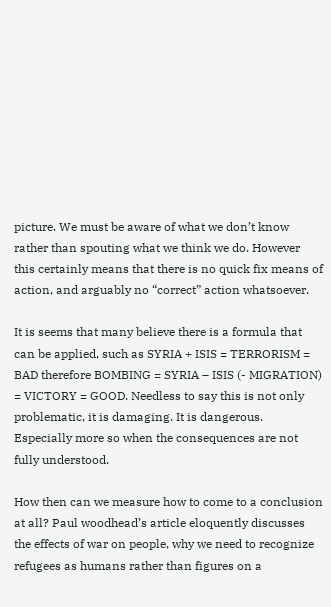picture. We must be aware of what we don’t know rather than spouting what we think we do. However this certainly means that there is no quick fix means of action, and arguably no “correct” action whatsoever.

It is seems that many believe there is a formula that can be applied, such as SYRIA + ISIS = TERRORISM = BAD therefore BOMBING = SYRIA – ISIS (- MIGRATION) = VICTORY = GOOD. Needless to say this is not only problematic, it is damaging. It is dangerous. Especially more so when the consequences are not fully understood.

How then can we measure how to come to a conclusion at all? Paul woodhead’s article eloquently discusses the effects of war on people, why we need to recognize refugees as humans rather than figures on a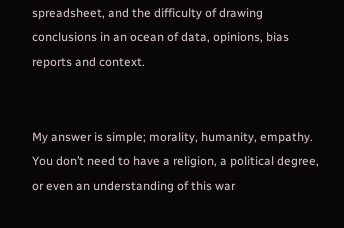spreadsheet, and the difficulty of drawing conclusions in an ocean of data, opinions, bias reports and context.


My answer is simple; morality, humanity, empathy. You don’t need to have a religion, a political degree, or even an understanding of this war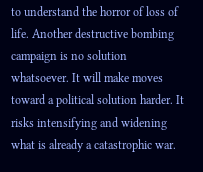to understand the horror of loss of life. Another destructive bombing campaign is no solution whatsoever. It will make moves toward a political solution harder. It risks intensifying and widening what is already a catastrophic war.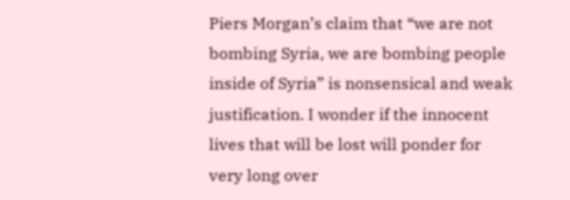Piers Morgan’s claim that “we are not bombing Syria, we are bombing people inside of Syria” is nonsensical and weak justification. I wonder if the innocent lives that will be lost will ponder for very long over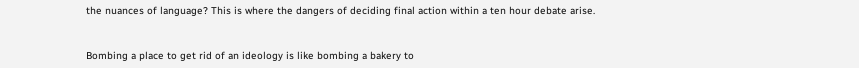the nuances of language? This is where the dangers of deciding final action within a ten hour debate arise.


Bombing a place to get rid of an ideology is like bombing a bakery to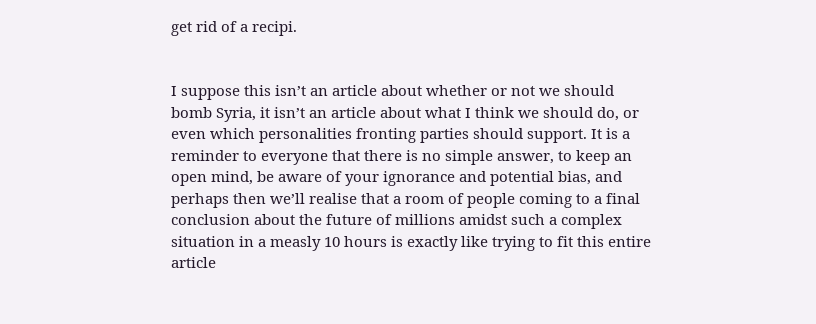get rid of a recipi.


I suppose this isn’t an article about whether or not we should bomb Syria, it isn’t an article about what I think we should do, or even which personalities fronting parties should support. It is a reminder to everyone that there is no simple answer, to keep an open mind, be aware of your ignorance and potential bias, and perhaps then we’ll realise that a room of people coming to a final conclusion about the future of millions amidst such a complex situation in a measly 10 hours is exactly like trying to fit this entire article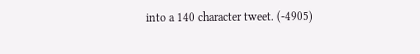into a 140 character tweet. (-4905)